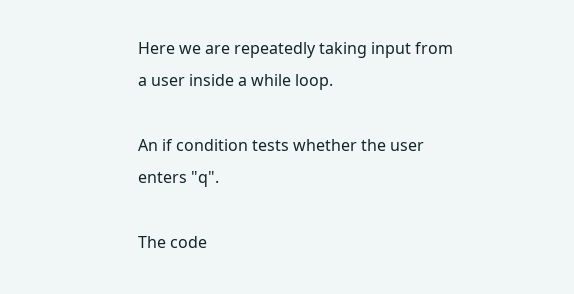Here we are repeatedly taking input from a user inside a while loop.

An if condition tests whether the user enters "q".

The code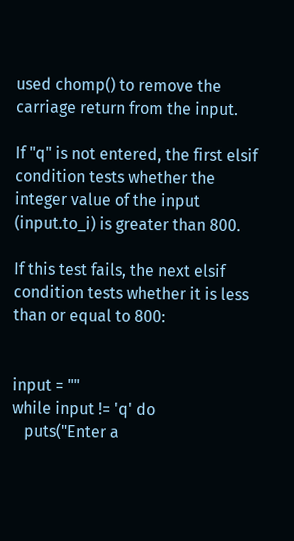used chomp() to remove the carriage return from the input.

If "q" is not entered, the first elsif condition tests whether the integer value of the input (input.to_i) is greater than 800.

If this test fails, the next elsif condition tests whether it is less than or equal to 800:


input = ""
while input != 'q' do
   puts("Enter a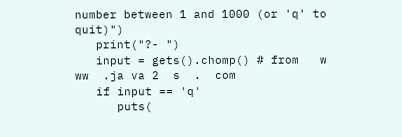number between 1 and 1000 (or 'q' to quit)")
   print("?- ")
   input = gets().chomp() # from   w  ww  .ja va 2  s  .  com
   if input == 'q'
      puts(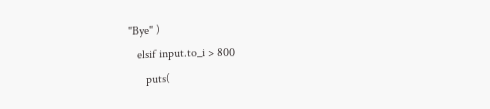"Bye" )
   elsif input.to_i > 800
      puts(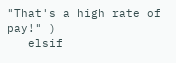"That's a high rate of pay!" )
   elsif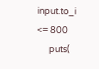input.to_i <= 800
      puts(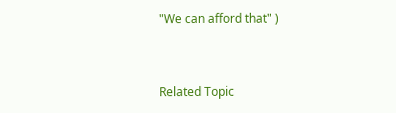"We can afford that" )


Related Topic